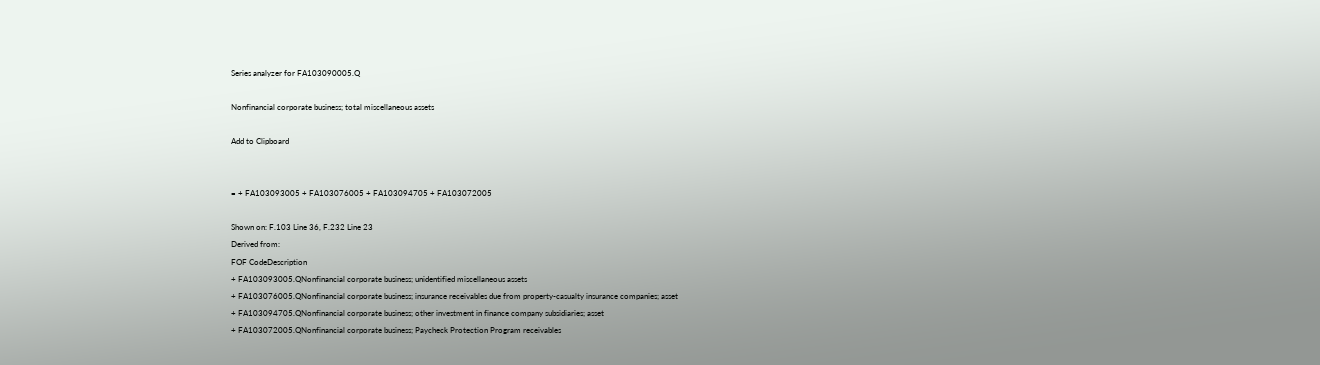Series analyzer for FA103090005.Q

Nonfinancial corporate business; total miscellaneous assets

Add to Clipboard


= + FA103093005 + FA103076005 + FA103094705 + FA103072005

Shown on: F.103 Line 36, F.232 Line 23
Derived from:
FOF CodeDescription
+ FA103093005.QNonfinancial corporate business; unidentified miscellaneous assets
+ FA103076005.QNonfinancial corporate business; insurance receivables due from property-casualty insurance companies; asset
+ FA103094705.QNonfinancial corporate business; other investment in finance company subsidiaries; asset
+ FA103072005.QNonfinancial corporate business; Paycheck Protection Program receivables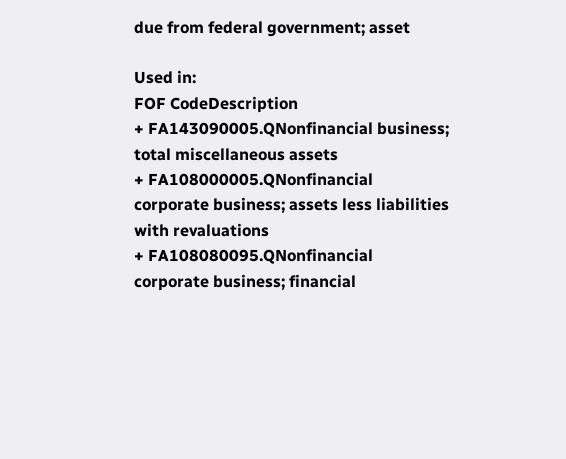due from federal government; asset

Used in:
FOF CodeDescription
+ FA143090005.QNonfinancial business; total miscellaneous assets
+ FA108000005.QNonfinancial corporate business; assets less liabilities with revaluations
+ FA108080095.QNonfinancial corporate business; financial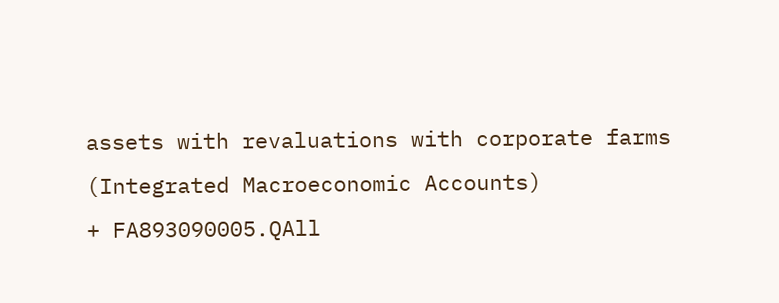assets with revaluations with corporate farms (Integrated Macroeconomic Accounts)
+ FA893090005.QAll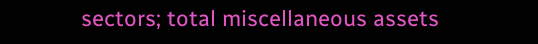sectors; total miscellaneous assets